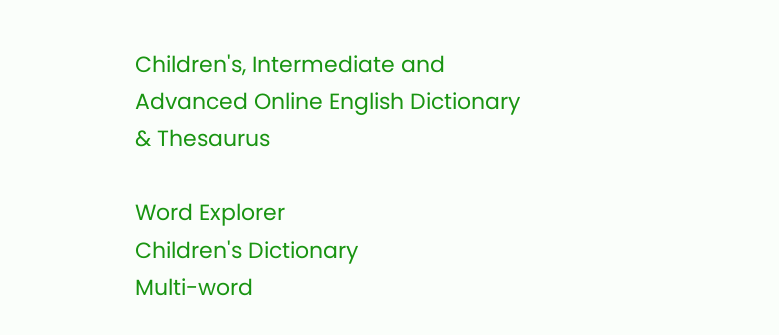Children's, Intermediate and Advanced Online English Dictionary & Thesaurus

Word Explorer
Children's Dictionary
Multi-word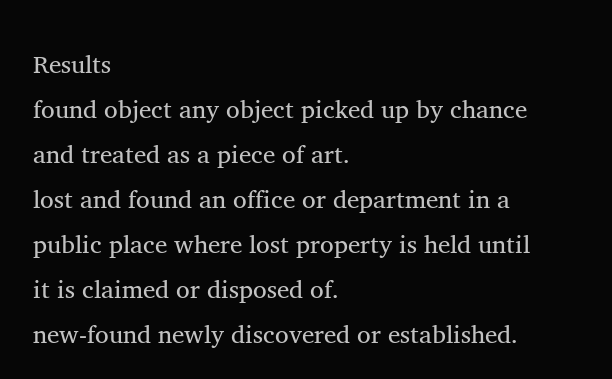Results
found object any object picked up by chance and treated as a piece of art.
lost and found an office or department in a public place where lost property is held until it is claimed or disposed of.
new-found newly discovered or established.